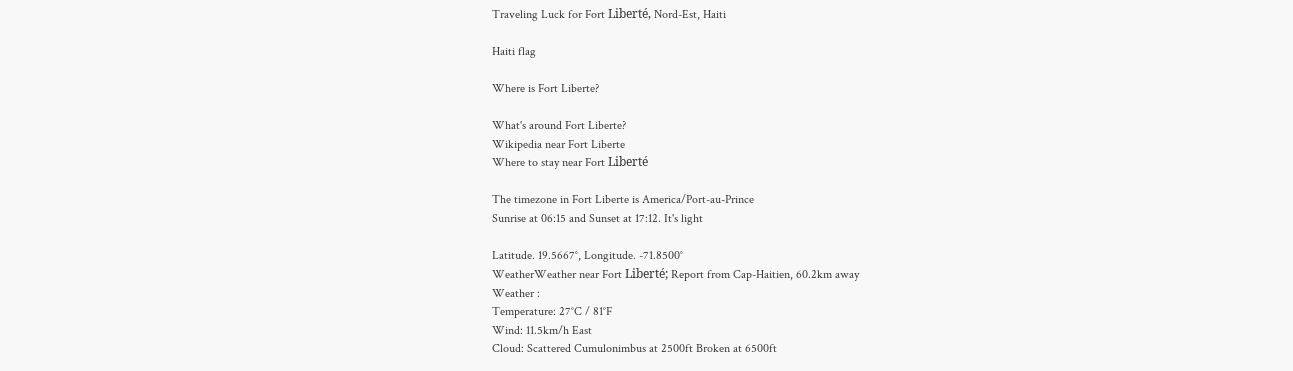Traveling Luck for Fort Liberté, Nord-Est, Haiti

Haiti flag

Where is Fort Liberte?

What's around Fort Liberte?
Wikipedia near Fort Liberte
Where to stay near Fort Liberté

The timezone in Fort Liberte is America/Port-au-Prince
Sunrise at 06:15 and Sunset at 17:12. It's light

Latitude. 19.5667°, Longitude. -71.8500°
WeatherWeather near Fort Liberté; Report from Cap-Haitien, 60.2km away
Weather :
Temperature: 27°C / 81°F
Wind: 11.5km/h East
Cloud: Scattered Cumulonimbus at 2500ft Broken at 6500ft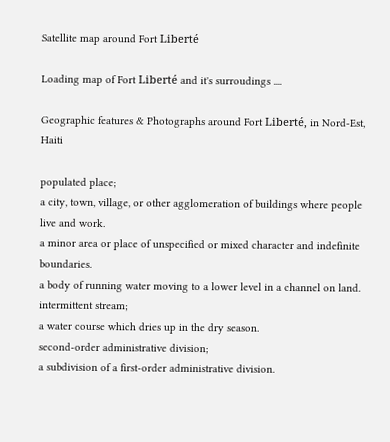Satellite map around Fort Liberté

Loading map of Fort Liberté and it's surroudings ....

Geographic features & Photographs around Fort Liberté, in Nord-Est, Haiti

populated place;
a city, town, village, or other agglomeration of buildings where people live and work.
a minor area or place of unspecified or mixed character and indefinite boundaries.
a body of running water moving to a lower level in a channel on land.
intermittent stream;
a water course which dries up in the dry season.
second-order administrative division;
a subdivision of a first-order administrative division.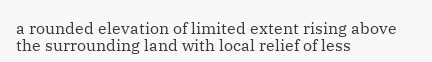a rounded elevation of limited extent rising above the surrounding land with local relief of less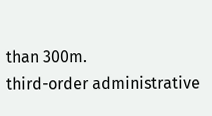than 300m.
third-order administrative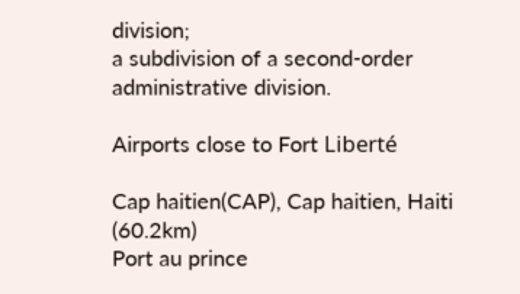division;
a subdivision of a second-order administrative division.

Airports close to Fort Liberté

Cap haitien(CAP), Cap haitien, Haiti (60.2km)
Port au prince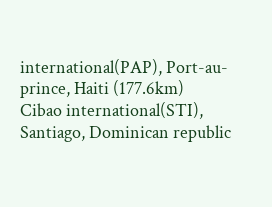international(PAP), Port-au-prince, Haiti (177.6km)
Cibao international(STI), Santiago, Dominican republic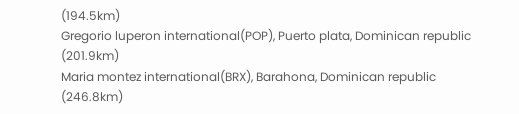(194.5km)
Gregorio luperon international(POP), Puerto plata, Dominican republic (201.9km)
Maria montez international(BRX), Barahona, Dominican republic (246.8km)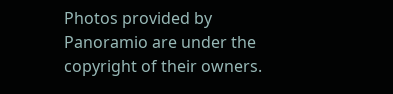Photos provided by Panoramio are under the copyright of their owners.